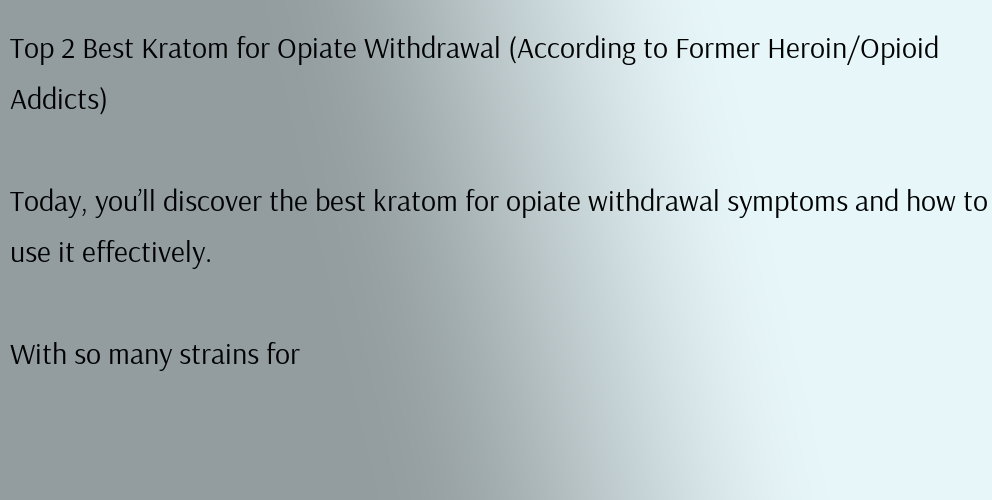Top 2 Best Kratom for Opiate Withdrawal (According to Former Heroin/Opioid Addicts)

Today, you’ll discover the best kratom for opiate withdrawal symptoms and how to use it effectively.

With so many strains for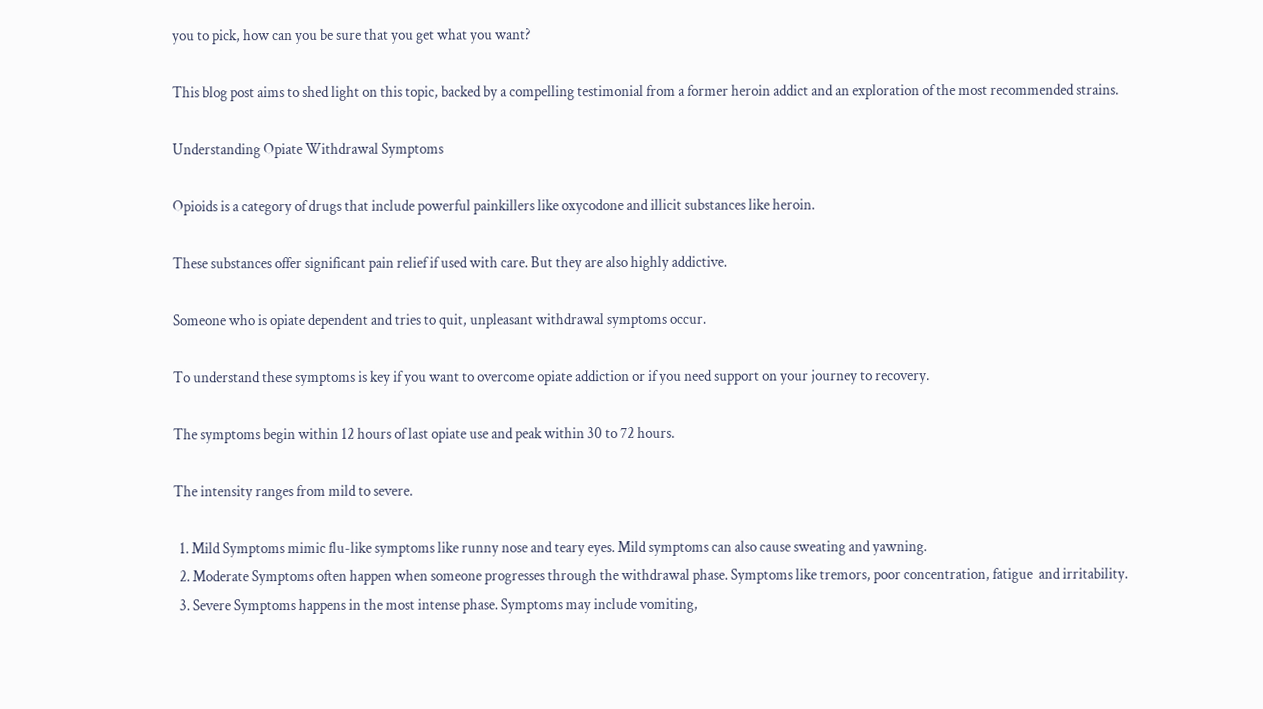you to pick, how can you be sure that you get what you want?

This blog post aims to shed light on this topic, backed by a compelling testimonial from a former heroin addict and an exploration of the most recommended strains.

Understanding Opiate Withdrawal Symptoms

Opioids is a category of drugs that include powerful painkillers like oxycodone and illicit substances like heroin.

These substances offer significant pain relief if used with care. But they are also highly addictive.

Someone who is opiate dependent and tries to quit, unpleasant withdrawal symptoms occur.

To understand these symptoms is key if you want to overcome opiate addiction or if you need support on your journey to recovery.

The symptoms begin within 12 hours of last opiate use and peak within 30 to 72 hours.

The intensity ranges from mild to severe.

  1. Mild Symptoms mimic flu-like symptoms like runny nose and teary eyes. Mild symptoms can also cause sweating and yawning.
  2. Moderate Symptoms often happen when someone progresses through the withdrawal phase. Symptoms like tremors, poor concentration, fatigue  and irritability.
  3. Severe Symptoms happens in the most intense phase. Symptoms may include vomiting,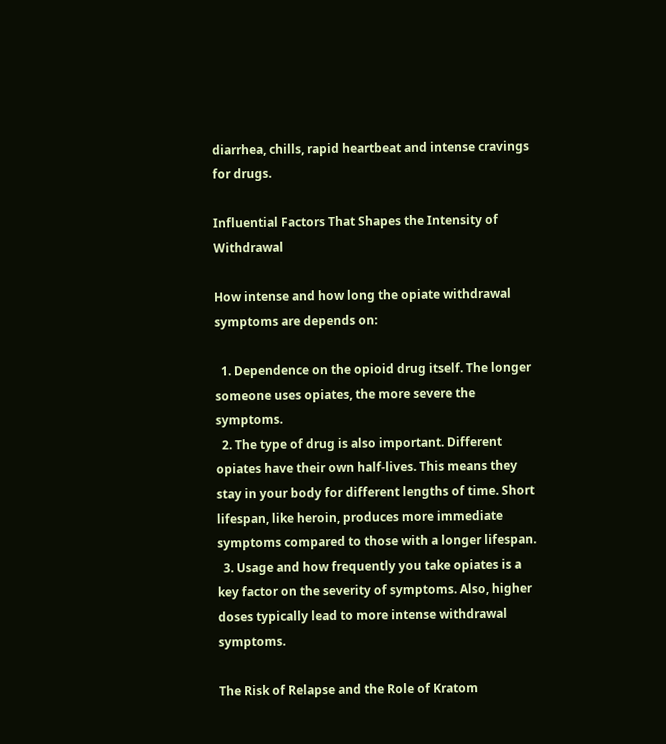diarrhea, chills, rapid heartbeat and intense cravings for drugs.

Influential Factors That Shapes the Intensity of Withdrawal

How intense and how long the opiate withdrawal symptoms are depends on:

  1. Dependence on the opioid drug itself. The longer someone uses opiates, the more severe the symptoms.
  2. The type of drug is also important. Different opiates have their own half-lives. This means they stay in your body for different lengths of time. Short lifespan, like heroin, produces more immediate symptoms compared to those with a longer lifespan.
  3. Usage and how frequently you take opiates is a key factor on the severity of symptoms. Also, higher doses typically lead to more intense withdrawal symptoms.

The Risk of Relapse and the Role of Kratom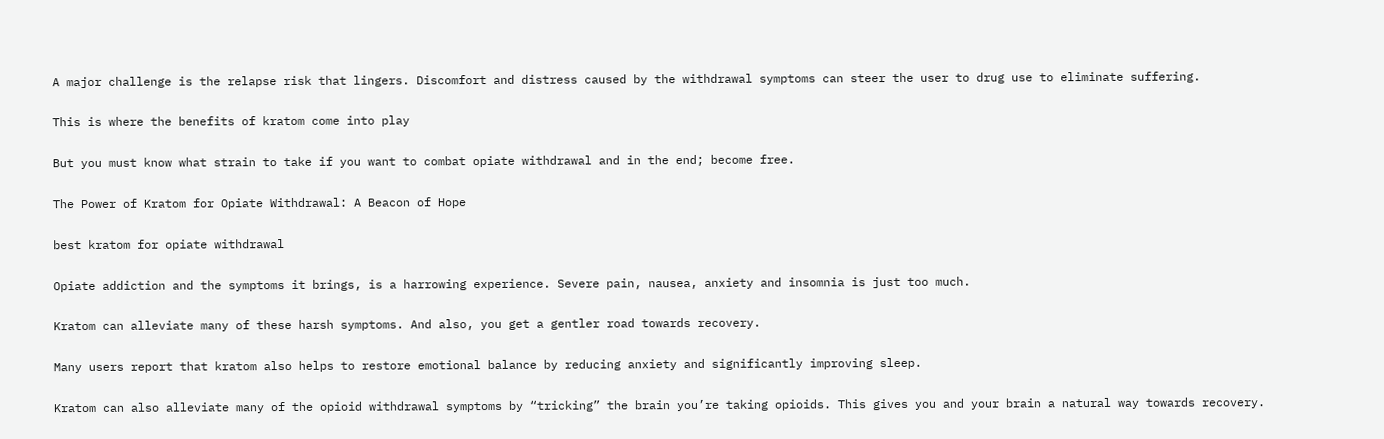A major challenge is the relapse risk that lingers. Discomfort and distress caused by the withdrawal symptoms can steer the user to drug use to eliminate suffering.

This is where the benefits of kratom come into play

But you must know what strain to take if you want to combat opiate withdrawal and in the end; become free.

The Power of Kratom for Opiate Withdrawal: A Beacon of Hope

best kratom for opiate withdrawal

Opiate addiction and the symptoms it brings, is a harrowing experience. Severe pain, nausea, anxiety and insomnia is just too much.

Kratom can alleviate many of these harsh symptoms. And also, you get a gentler road towards recovery.

Many users report that kratom also helps to restore emotional balance by reducing anxiety and significantly improving sleep.

Kratom can also alleviate many of the opioid withdrawal symptoms by “tricking” the brain you’re taking opioids. This gives you and your brain a natural way towards recovery.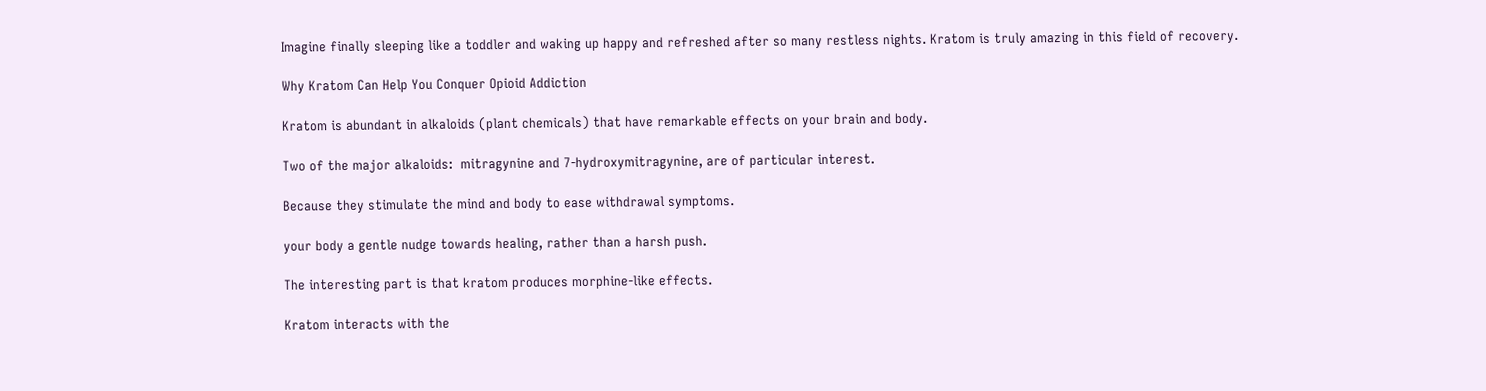Imagine finally sleeping like a toddler and waking up happy and refreshed after so many restless nights. Kratom is truly amazing in this field of recovery.

Why Kratom Can Help You Conquer Opioid Addiction

Kratom is abundant in alkaloids (plant chemicals) that have remarkable effects on your brain and body.

Two of the major alkaloids:  mitragynine and 7-hydroxymitragynine, are of particular interest.

Because they stimulate the mind and body to ease withdrawal symptoms.

your body a gentle nudge towards healing, rather than a harsh push.

The interesting part is that kratom produces morphine-like effects.

Kratom interacts with the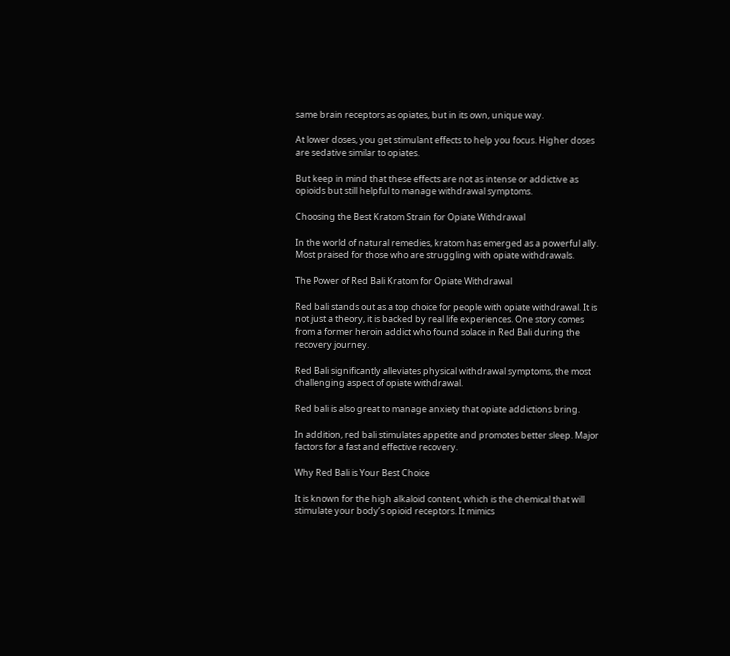same brain receptors as opiates, but in its own, unique way.

At lower doses, you get stimulant effects to help you focus. Higher doses are sedative similar to opiates.

But keep in mind that these effects are not as intense or addictive as opioids but still helpful to manage withdrawal symptoms.

Choosing the Best Kratom Strain for Opiate Withdrawal

In the world of natural remedies, kratom has emerged as a powerful ally. Most praised for those who are struggling with opiate withdrawals.

The Power of Red Bali Kratom for Opiate Withdrawal

Red bali stands out as a top choice for people with opiate withdrawal. It is not just a theory, it is backed by real life experiences. One story comes from a former heroin addict who found solace in Red Bali during the recovery journey.

Red Bali significantly alleviates physical withdrawal symptoms, the most challenging aspect of opiate withdrawal.

Red bali is also great to manage anxiety that opiate addictions bring.

In addition, red bali stimulates appetite and promotes better sleep. Major factors for a fast and effective recovery.

Why Red Bali is Your Best Choice

It is known for the high alkaloid content, which is the chemical that will stimulate your body’s opioid receptors. It mimics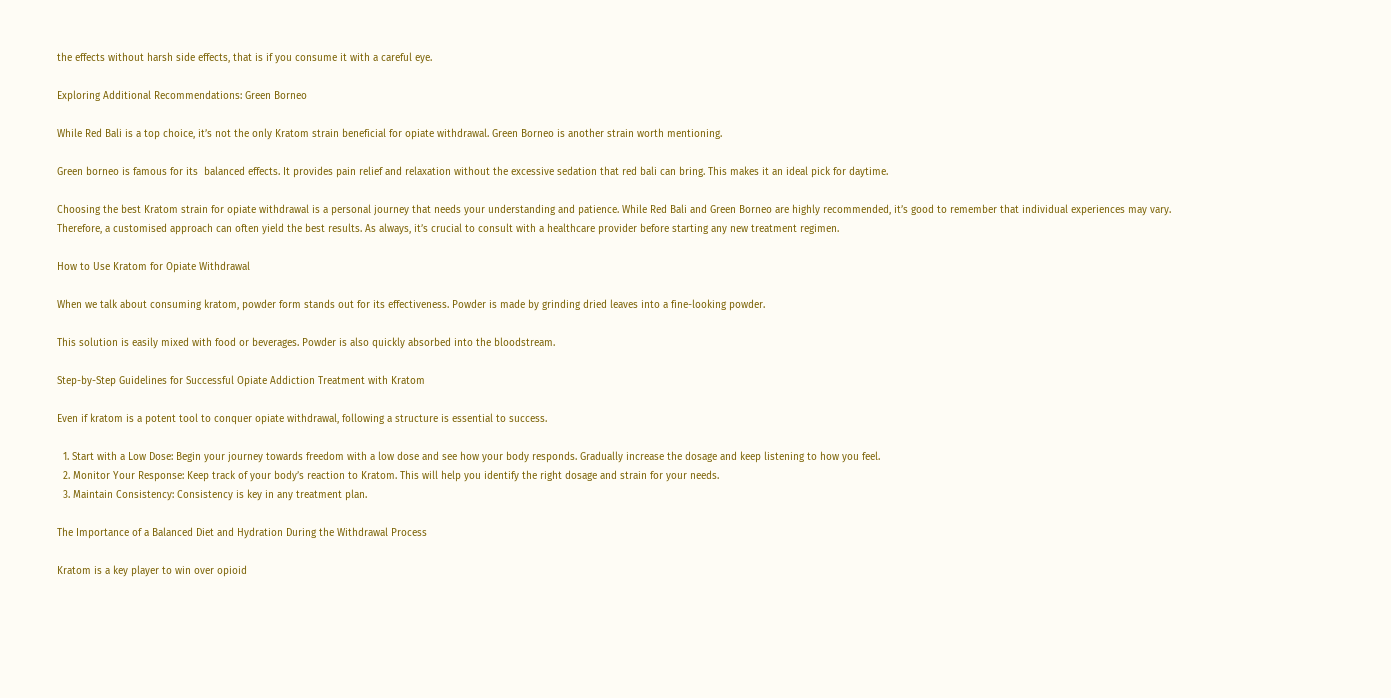the effects without harsh side effects, that is if you consume it with a careful eye.

Exploring Additional Recommendations: Green Borneo

While Red Bali is a top choice, it’s not the only Kratom strain beneficial for opiate withdrawal. Green Borneo is another strain worth mentioning.

Green borneo is famous for its  balanced effects. It provides pain relief and relaxation without the excessive sedation that red bali can bring. This makes it an ideal pick for daytime.

Choosing the best Kratom strain for opiate withdrawal is a personal journey that needs your understanding and patience. While Red Bali and Green Borneo are highly recommended, it’s good to remember that individual experiences may vary. Therefore, a customised approach can often yield the best results. As always, it’s crucial to consult with a healthcare provider before starting any new treatment regimen.

How to Use Kratom for Opiate Withdrawal

When we talk about consuming kratom, powder form stands out for its effectiveness. Powder is made by grinding dried leaves into a fine-looking powder.

This solution is easily mixed with food or beverages. Powder is also quickly absorbed into the bloodstream.

Step-by-Step Guidelines for Successful Opiate Addiction Treatment with Kratom

Even if kratom is a potent tool to conquer opiate withdrawal, following a structure is essential to success.

  1. Start with a Low Dose: Begin your journey towards freedom with a low dose and see how your body responds. Gradually increase the dosage and keep listening to how you feel.
  2. Monitor Your Response: Keep track of your body’s reaction to Kratom. This will help you identify the right dosage and strain for your needs.
  3. Maintain Consistency: Consistency is key in any treatment plan.

The Importance of a Balanced Diet and Hydration During the Withdrawal Process

Kratom is a key player to win over opioid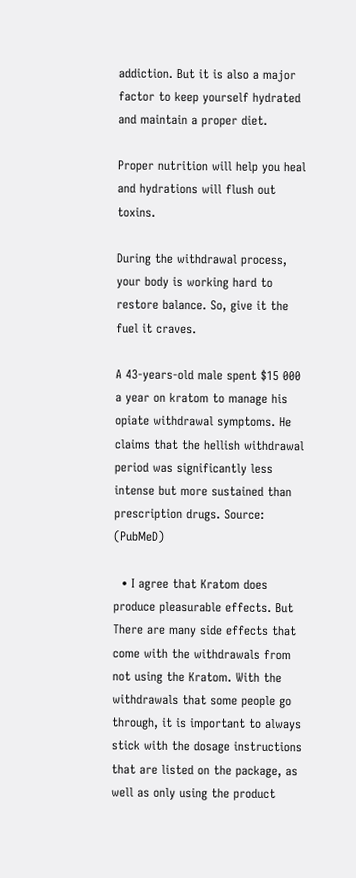addiction. But it is also a major factor to keep yourself hydrated and maintain a proper diet.

Proper nutrition will help you heal and hydrations will flush out toxins.

During the withdrawal process, your body is working hard to restore balance. So, give it the fuel it craves.

A 43-years-old male spent $15 000 a year on kratom to manage his opiate withdrawal symptoms. He claims that the hellish withdrawal period was significantly less intense but more sustained than prescription drugs. Source: (PubMeD)

  • I agree that Kratom does produce pleasurable effects. But There are many side effects that come with the withdrawals from not using the Kratom. With the withdrawals that some people go through, it is important to always stick with the dosage instructions that are listed on the package, as well as only using the product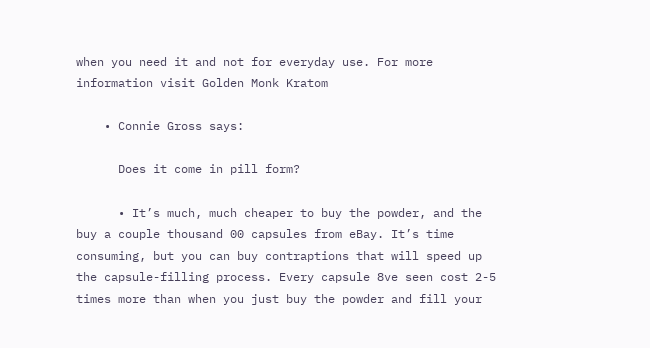when you need it and not for everyday use. For more information visit Golden Monk Kratom

    • Connie Gross says:

      Does it come in pill form?

      • It’s much, much cheaper to buy the powder, and the buy a couple thousand 00 capsules from eBay. It’s time consuming, but you can buy contraptions that will speed up the capsule-filling process. Every capsule 8ve seen cost 2-5 times more than when you just buy the powder and fill your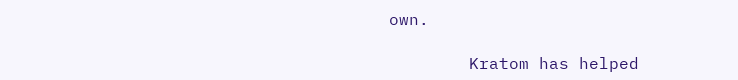own.

        Kratom has helped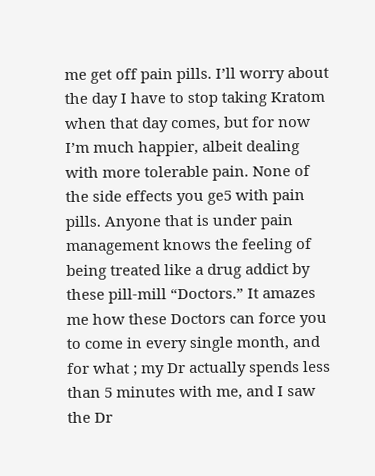me get off pain pills. I’ll worry about the day I have to stop taking Kratom when that day comes, but for now I’m much happier, albeit dealing with more tolerable pain. None of the side effects you ge5 with pain pills. Anyone that is under pain management knows the feeling of being treated like a drug addict by these pill-mill “Doctors.” It amazes me how these Doctors can force you to come in every single month, and for what ; my Dr actually spends less than 5 minutes with me, and I saw the Dr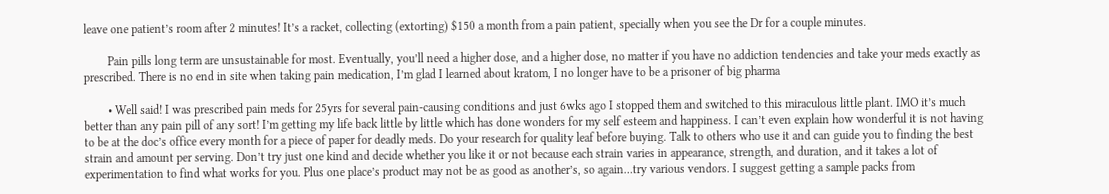leave one patient’s room after 2 minutes! It’s a racket, collecting (extorting) $150 a month from a pain patient, specially when you see the Dr for a couple minutes.

        Pain pills long term are unsustainable for most. Eventually, you’ll need a higher dose, and a higher dose, no matter if you have no addiction tendencies and take your meds exactly as prescribed. There is no end in site when taking pain medication, I’m glad I learned about kratom, I no longer have to be a prisoner of big pharma

        • Well said! I was prescribed pain meds for 25yrs for several pain-causing conditions and just 6wks ago I stopped them and switched to this miraculous little plant. IMO it’s much better than any pain pill of any sort! I’m getting my life back little by little which has done wonders for my self esteem and happiness. I can’t even explain how wonderful it is not having to be at the doc’s office every month for a piece of paper for deadly meds. Do your research for quality leaf before buying. Talk to others who use it and can guide you to finding the best strain and amount per serving. Don’t try just one kind and decide whether you like it or not because each strain varies in appearance, strength, and duration, and it takes a lot of experimentation to find what works for you. Plus one place’s product may not be as good as another’s, so again…try various vendors. I suggest getting a sample packs from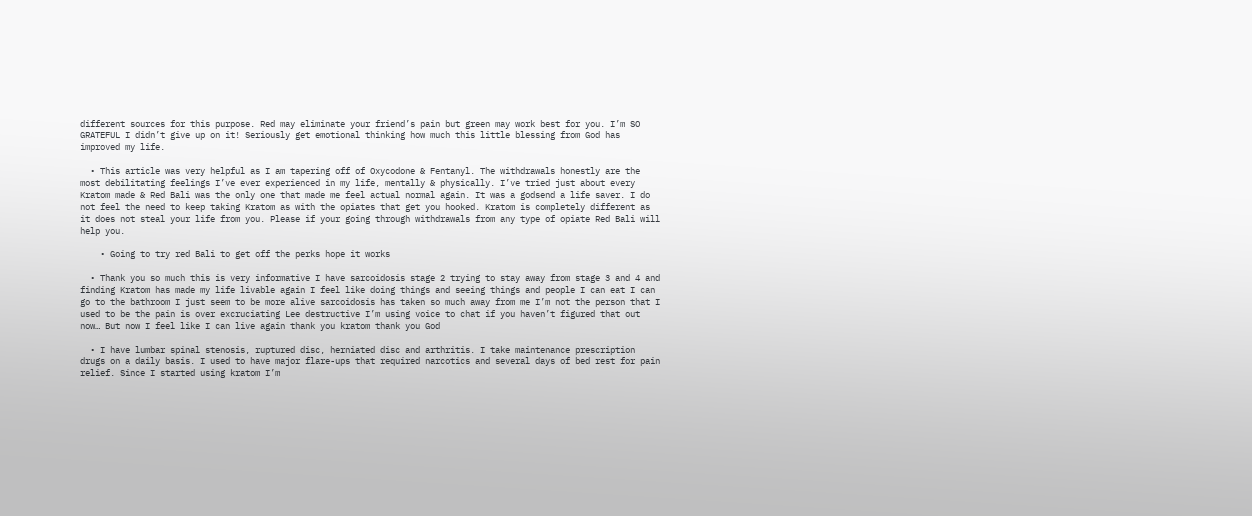different sources for this purpose. Red may eliminate your friend’s pain but green may work best for you. I’m SO GRATEFUL I didn’t give up on it! Seriously get emotional thinking how much this little blessing from God has improved my life.

  • This article was very helpful as I am tapering off of Oxycodone & Fentanyl. The withdrawals honestly are the most debilitating feelings I’ve ever experienced in my life, mentally & physically. I’ve tried just about every Kratom made & Red Bali was the only one that made me feel actual normal again. It was a godsend a life saver. I do not feel the need to keep taking Kratom as with the opiates that get you hooked. Kratom is completely different as it does not steal your life from you. Please if your going through withdrawals from any type of opiate Red Bali will help you.

    • Going to try red Bali to get off the perks hope it works

  • Thank you so much this is very informative I have sarcoidosis stage 2 trying to stay away from stage 3 and 4 and finding Kratom has made my life livable again I feel like doing things and seeing things and people I can eat I can go to the bathroom I just seem to be more alive sarcoidosis has taken so much away from me I’m not the person that I used to be the pain is over excruciating Lee destructive I’m using voice to chat if you haven’t figured that out now… But now I feel like I can live again thank you kratom thank you God

  • I have lumbar spinal stenosis, ruptured disc, herniated disc and arthritis. I take maintenance prescription drugs on a daily basis. I used to have major flare-ups that required narcotics and several days of bed rest for pain relief. Since I started using kratom I’m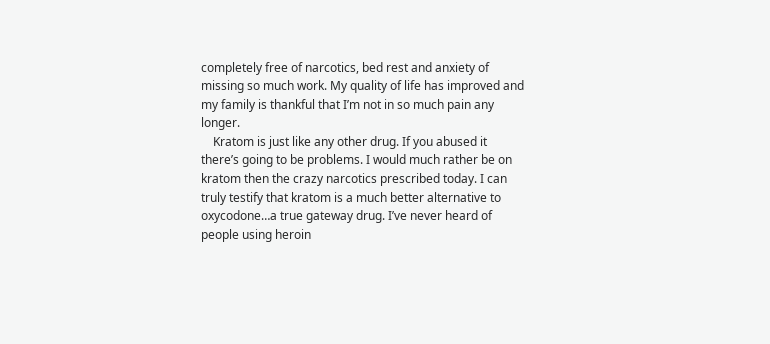completely free of narcotics, bed rest and anxiety of missing so much work. My quality of life has improved and my family is thankful that I’m not in so much pain any longer.
    Kratom is just like any other drug. If you abused it there’s going to be problems. I would much rather be on kratom then the crazy narcotics prescribed today. I can truly testify that kratom is a much better alternative to oxycodone…a true gateway drug. I’ve never heard of people using heroin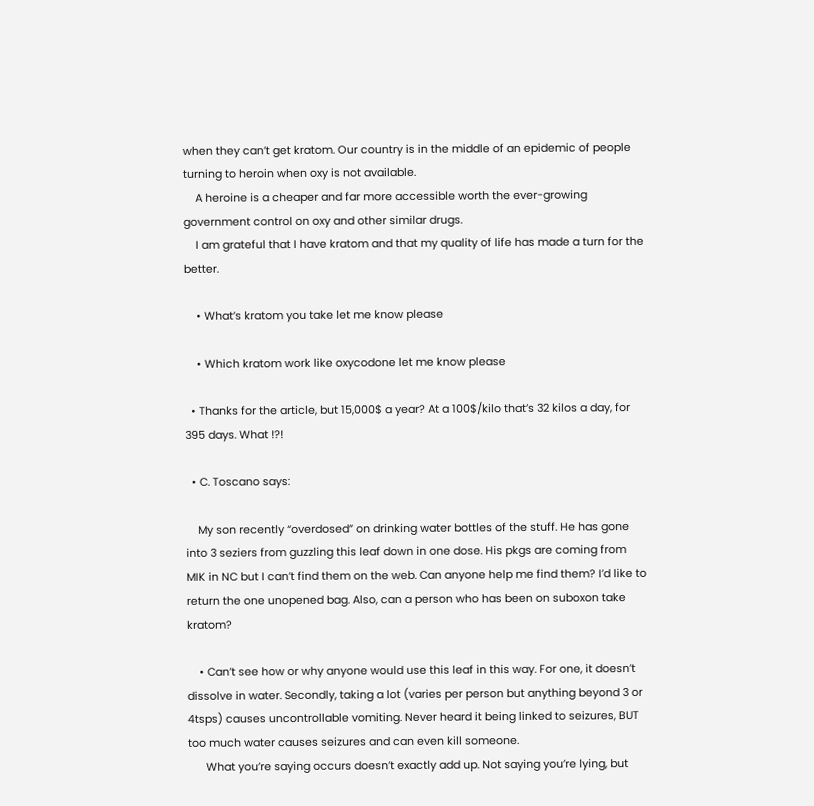when they can’t get kratom. Our country is in the middle of an epidemic of people turning to heroin when oxy is not available.
    A heroine is a cheaper and far more accessible worth the ever-growing government control on oxy and other similar drugs.
    I am grateful that I have kratom and that my quality of life has made a turn for the better.

    • What’s kratom you take let me know please

    • Which kratom work like oxycodone let me know please

  • Thanks for the article, but 15,000$ a year? At a 100$/kilo that’s 32 kilos a day, for 395 days. What !?!

  • C. Toscano says:

    My son recently “overdosed” on drinking water bottles of the stuff. He has gone into 3 seziers from guzzling this leaf down in one dose. His pkgs are coming from MIK in NC but I can’t find them on the web. Can anyone help me find them? I’d like to return the one unopened bag. Also, can a person who has been on suboxon take kratom?

    • Can’t see how or why anyone would use this leaf in this way. For one, it doesn’t dissolve in water. Secondly, taking a lot (varies per person but anything beyond 3 or 4tsps) causes uncontrollable vomiting. Never heard it being linked to seizures, BUT too much water causes seizures and can even kill someone.
      What you’re saying occurs doesn’t exactly add up. Not saying you’re lying, but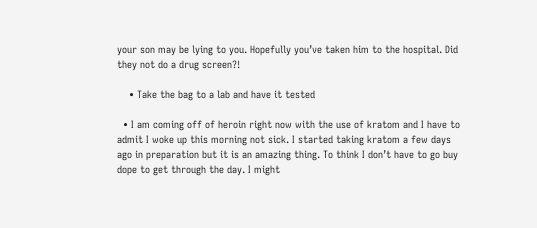your son may be lying to you. Hopefully you’ve taken him to the hospital. Did they not do a drug screen?!

    • Take the bag to a lab and have it tested

  • I am coming off of heroin right now with the use of kratom and I have to admit I woke up this morning not sick. I started taking kratom a few days ago in preparation but it is an amazing thing. To think I don’t have to go buy dope to get through the day. I might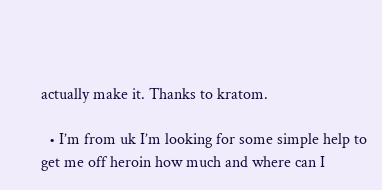actually make it. Thanks to kratom.

  • I’m from uk I’m looking for some simple help to get me off heroin how much and where can I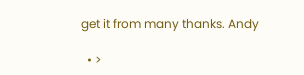get it from many thanks. Andy

  • >